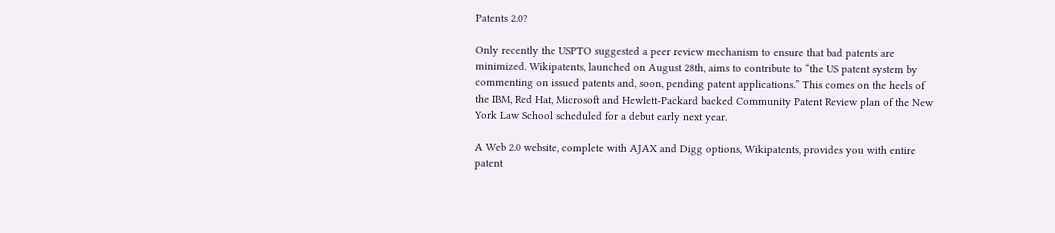Patents 2.0?

Only recently the USPTO suggested a peer review mechanism to ensure that bad patents are minimized. Wikipatents, launched on August 28th, aims to contribute to “the US patent system by commenting on issued patents and, soon, pending patent applications.” This comes on the heels of the IBM, Red Hat, Microsoft and Hewlett-Packard backed Community Patent Review plan of the New York Law School scheduled for a debut early next year.

A Web 2.0 website, complete with AJAX and Digg options, Wikipatents, provides you with entire patent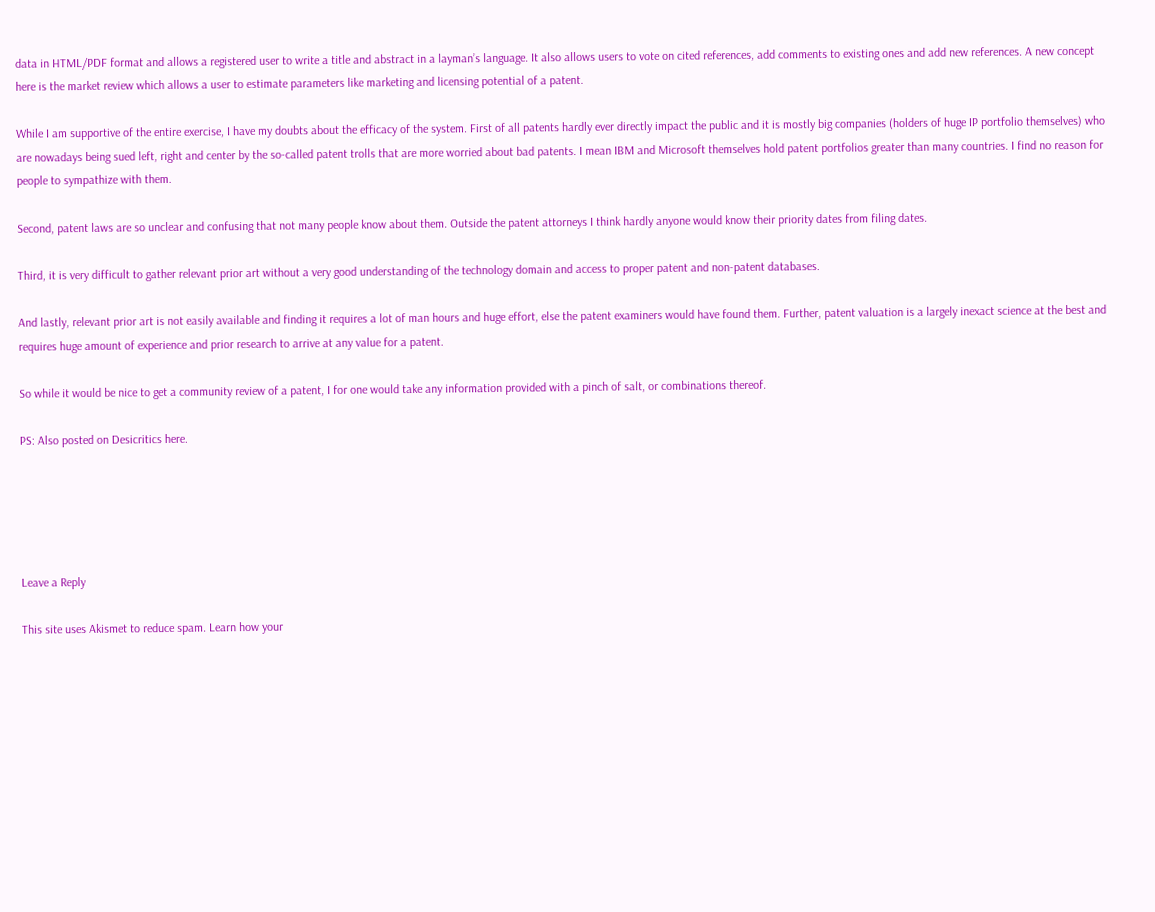data in HTML/PDF format and allows a registered user to write a title and abstract in a layman’s language. It also allows users to vote on cited references, add comments to existing ones and add new references. A new concept here is the market review which allows a user to estimate parameters like marketing and licensing potential of a patent.

While I am supportive of the entire exercise, I have my doubts about the efficacy of the system. First of all patents hardly ever directly impact the public and it is mostly big companies (holders of huge IP portfolio themselves) who are nowadays being sued left, right and center by the so-called patent trolls that are more worried about bad patents. I mean IBM and Microsoft themselves hold patent portfolios greater than many countries. I find no reason for people to sympathize with them.

Second, patent laws are so unclear and confusing that not many people know about them. Outside the patent attorneys I think hardly anyone would know their priority dates from filing dates.

Third, it is very difficult to gather relevant prior art without a very good understanding of the technology domain and access to proper patent and non-patent databases.

And lastly, relevant prior art is not easily available and finding it requires a lot of man hours and huge effort, else the patent examiners would have found them. Further, patent valuation is a largely inexact science at the best and requires huge amount of experience and prior research to arrive at any value for a patent.

So while it would be nice to get a community review of a patent, I for one would take any information provided with a pinch of salt, or combinations thereof.

PS: Also posted on Desicritics here.





Leave a Reply

This site uses Akismet to reduce spam. Learn how your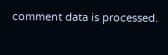comment data is processed.